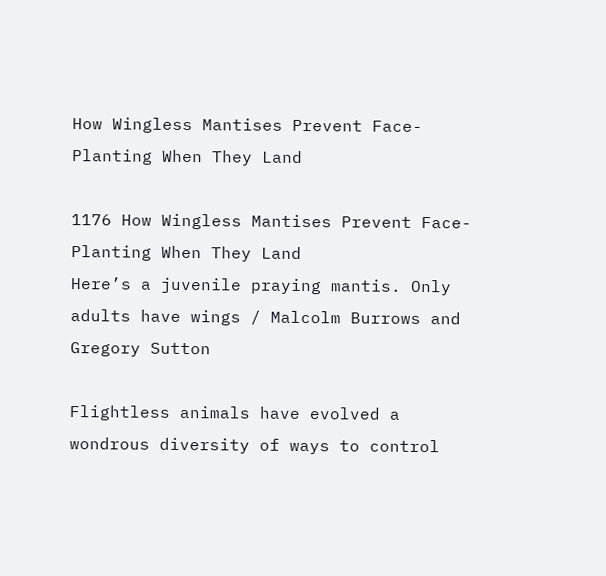How Wingless Mantises Prevent Face-Planting When They Land

1176 How Wingless Mantises Prevent Face-Planting When They Land
Here’s a juvenile praying mantis. Only adults have wings / Malcolm Burrows and Gregory Sutton

Flightless animals have evolved a wondrous diversity of ways to control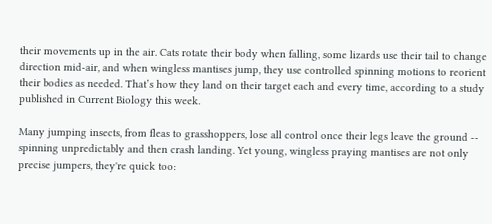their movements up in the air. Cats rotate their body when falling, some lizards use their tail to change direction mid-air, and when wingless mantises jump, they use controlled spinning motions to reorient their bodies as needed. That’s how they land on their target each and every time, according to a study published in Current Biology this week.

Many jumping insects, from fleas to grasshoppers, lose all control once their legs leave the ground -- spinning unpredictably and then crash landing. Yet young, wingless praying mantises are not only precise jumpers, they're quick too: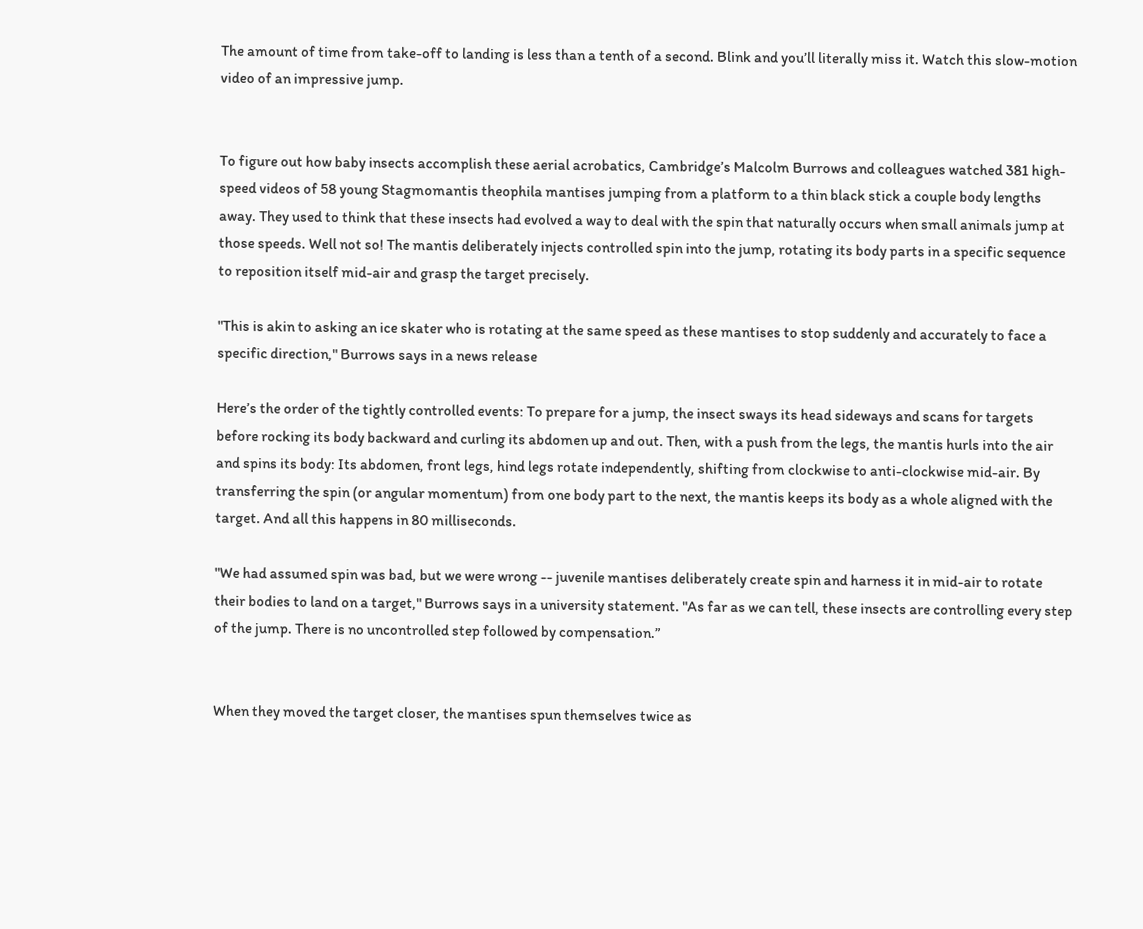The amount of time from take-off to landing is less than a tenth of a second. Blink and you’ll literally miss it. Watch this slow-motion video of an impressive jump.


To figure out how baby insects accomplish these aerial acrobatics, Cambridge’s Malcolm Burrows and colleagues watched 381 high-speed videos of 58 young Stagmomantis theophila mantises jumping from a platform to a thin black stick a couple body lengths away. They used to think that these insects had evolved a way to deal with the spin that naturally occurs when small animals jump at those speeds. Well not so! The mantis deliberately injects controlled spin into the jump, rotating its body parts in a specific sequence to reposition itself mid-air and grasp the target precisely.

"This is akin to asking an ice skater who is rotating at the same speed as these mantises to stop suddenly and accurately to face a specific direction," Burrows says in a news release

Here’s the order of the tightly controlled events: To prepare for a jump, the insect sways its head sideways and scans for targets before rocking its body backward and curling its abdomen up and out. Then, with a push from the legs, the mantis hurls into the air and spins its body: Its abdomen, front legs, hind legs rotate independently, shifting from clockwise to anti-clockwise mid-air. By transferring the spin (or angular momentum) from one body part to the next, the mantis keeps its body as a whole aligned with the target. And all this happens in 80 milliseconds.

"We had assumed spin was bad, but we were wrong -- juvenile mantises deliberately create spin and harness it in mid-air to rotate their bodies to land on a target," Burrows says in a university statement. "As far as we can tell, these insects are controlling every step of the jump. There is no uncontrolled step followed by compensation.”


When they moved the target closer, the mantises spun themselves twice as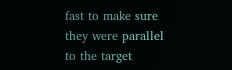fast to make sure they were parallel to the target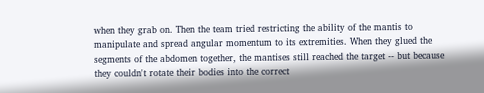when they grab on. Then the team tried restricting the ability of the mantis to manipulate and spread angular momentum to its extremities. When they glued the segments of the abdomen together, the mantises still reached the target -- but because they couldn't rotate their bodies into the correct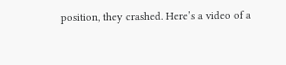position, they crashed. Here’s a video of a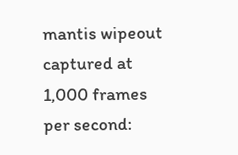mantis wipeout captured at 1,000 frames per second: